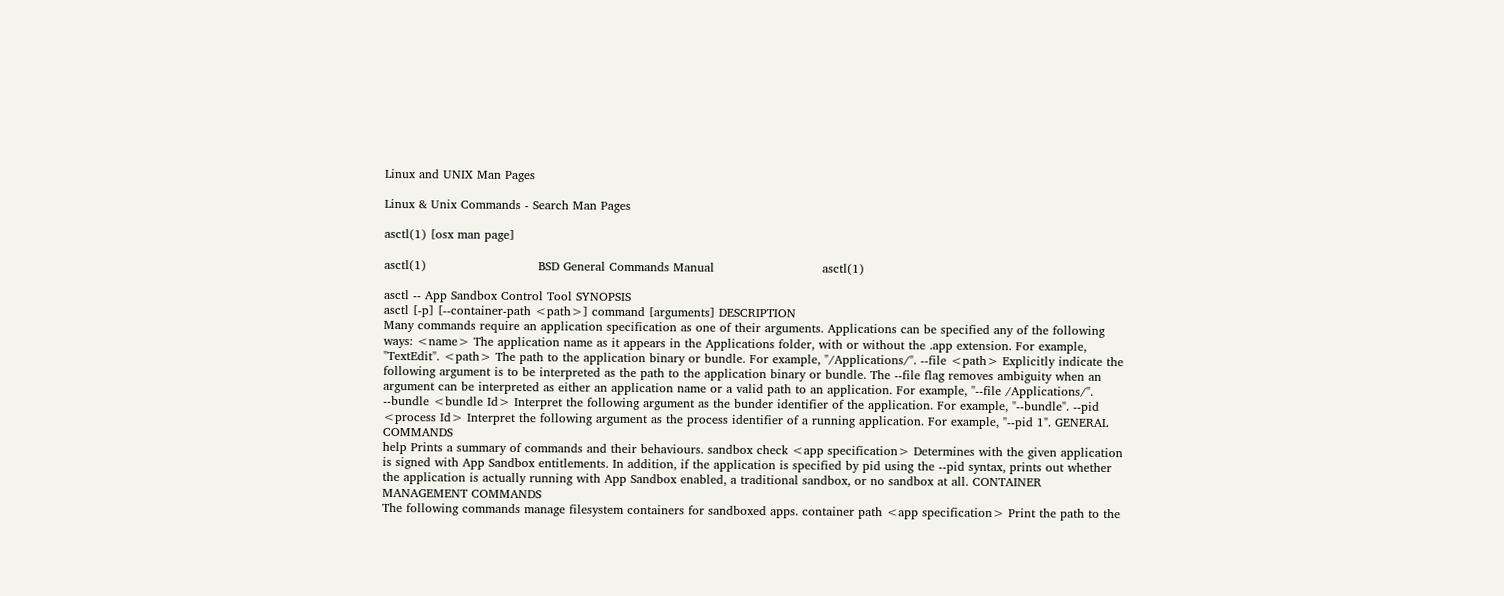Linux and UNIX Man Pages

Linux & Unix Commands - Search Man Pages

asctl(1) [osx man page]

asctl(1)                            BSD General Commands Manual                           asctl(1)

asctl -- App Sandbox Control Tool SYNOPSIS
asctl [-p] [--container-path <path>] command [arguments] DESCRIPTION
Many commands require an application specification as one of their arguments. Applications can be specified any of the following ways: <name> The application name as it appears in the Applications folder, with or without the .app extension. For example, "TextEdit". <path> The path to the application binary or bundle. For example, "/Applications/". --file <path> Explicitly indicate the following argument is to be interpreted as the path to the application binary or bundle. The --file flag removes ambiguity when an argument can be interpreted as either an application name or a valid path to an application. For example, "--file /Applications/". --bundle <bundle Id> Interpret the following argument as the bunder identifier of the application. For example, "--bundle". --pid <process Id> Interpret the following argument as the process identifier of a running application. For example, "--pid 1". GENERAL COMMANDS
help Prints a summary of commands and their behaviours. sandbox check <app specification> Determines with the given application is signed with App Sandbox entitlements. In addition, if the application is specified by pid using the --pid syntax, prints out whether the application is actually running with App Sandbox enabled, a traditional sandbox, or no sandbox at all. CONTAINER MANAGEMENT COMMANDS
The following commands manage filesystem containers for sandboxed apps. container path <app specification> Print the path to the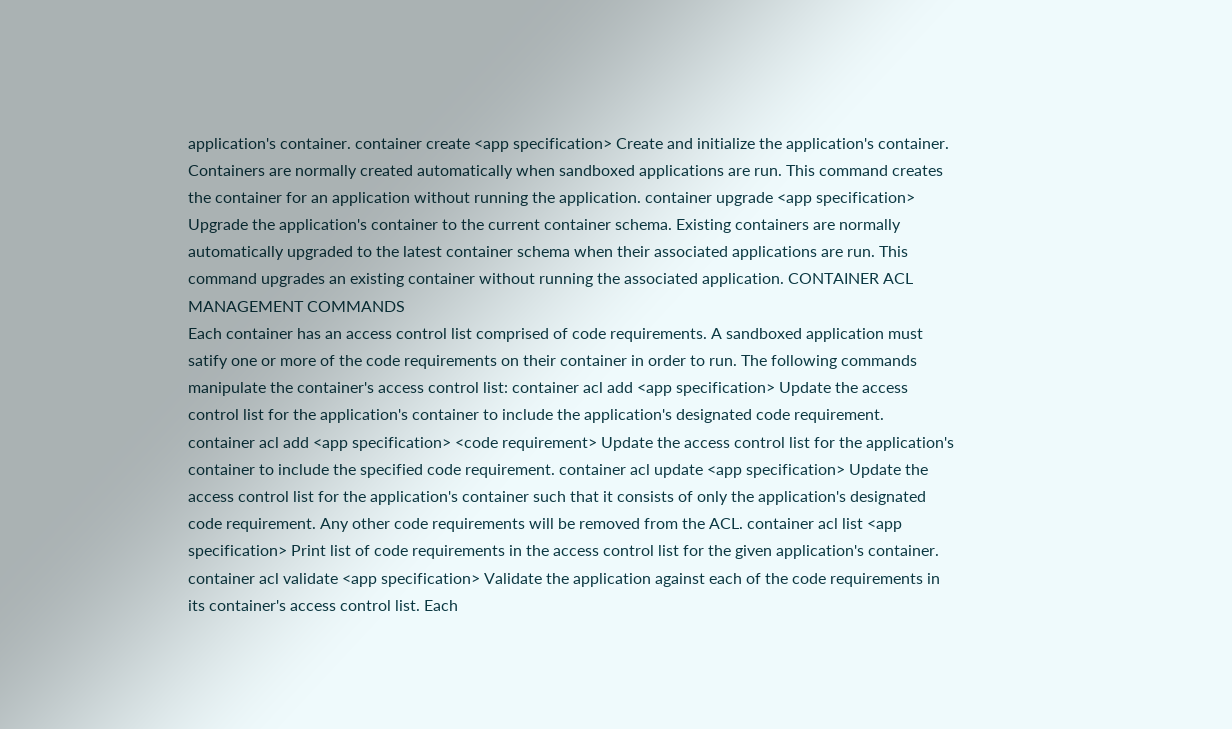application's container. container create <app specification> Create and initialize the application's container. Containers are normally created automatically when sandboxed applications are run. This command creates the container for an application without running the application. container upgrade <app specification> Upgrade the application's container to the current container schema. Existing containers are normally automatically upgraded to the latest container schema when their associated applications are run. This command upgrades an existing container without running the associated application. CONTAINER ACL MANAGEMENT COMMANDS
Each container has an access control list comprised of code requirements. A sandboxed application must satify one or more of the code requirements on their container in order to run. The following commands manipulate the container's access control list: container acl add <app specification> Update the access control list for the application's container to include the application's designated code requirement. container acl add <app specification> <code requirement> Update the access control list for the application's container to include the specified code requirement. container acl update <app specification> Update the access control list for the application's container such that it consists of only the application's designated code requirement. Any other code requirements will be removed from the ACL. container acl list <app specification> Print list of code requirements in the access control list for the given application's container. container acl validate <app specification> Validate the application against each of the code requirements in its container's access control list. Each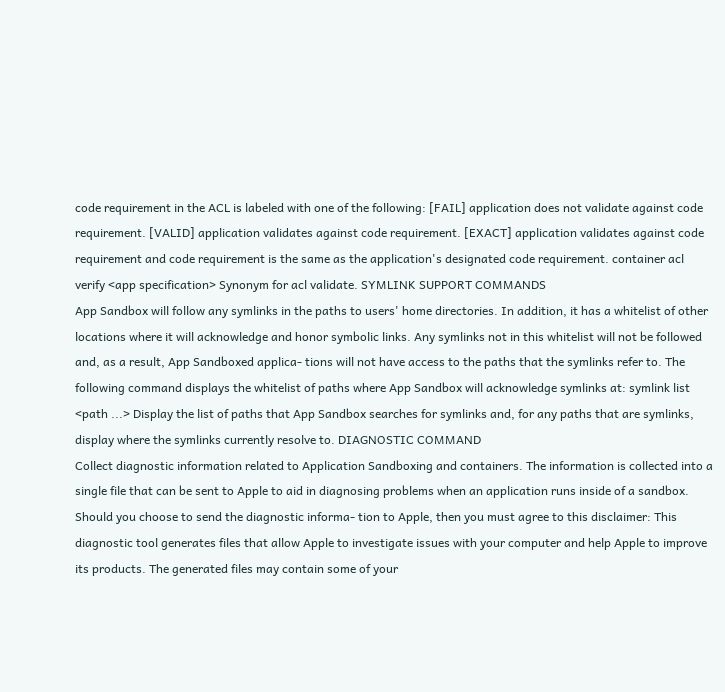code requirement in the ACL is labeled with one of the following: [FAIL] application does not validate against code requirement. [VALID] application validates against code requirement. [EXACT] application validates against code requirement and code requirement is the same as the application's designated code requirement. container acl verify <app specification> Synonym for acl validate. SYMLINK SUPPORT COMMANDS
App Sandbox will follow any symlinks in the paths to users' home directories. In addition, it has a whitelist of other locations where it will acknowledge and honor symbolic links. Any symlinks not in this whitelist will not be followed and, as a result, App Sandboxed applica- tions will not have access to the paths that the symlinks refer to. The following command displays the whitelist of paths where App Sandbox will acknowledge symlinks at: symlink list <path ...> Display the list of paths that App Sandbox searches for symlinks and, for any paths that are symlinks, display where the symlinks currently resolve to. DIAGNOSTIC COMMAND
Collect diagnostic information related to Application Sandboxing and containers. The information is collected into a single file that can be sent to Apple to aid in diagnosing problems when an application runs inside of a sandbox. Should you choose to send the diagnostic informa- tion to Apple, then you must agree to this disclaimer: This diagnostic tool generates files that allow Apple to investigate issues with your computer and help Apple to improve its products. The generated files may contain some of your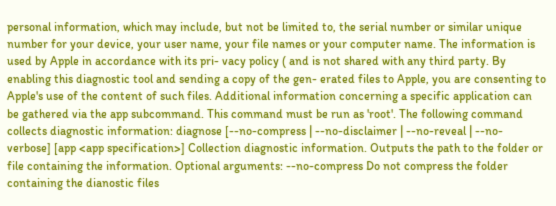personal information, which may include, but not be limited to, the serial number or similar unique number for your device, your user name, your file names or your computer name. The information is used by Apple in accordance with its pri- vacy policy ( and is not shared with any third party. By enabling this diagnostic tool and sending a copy of the gen- erated files to Apple, you are consenting to Apple's use of the content of such files. Additional information concerning a specific application can be gathered via the app subcommand. This command must be run as 'root'. The following command collects diagnostic information: diagnose [--no-compress | --no-disclaimer | --no-reveal | --no-verbose] [app <app specification>] Collection diagnostic information. Outputs the path to the folder or file containing the information. Optional arguments: --no-compress Do not compress the folder containing the dianostic files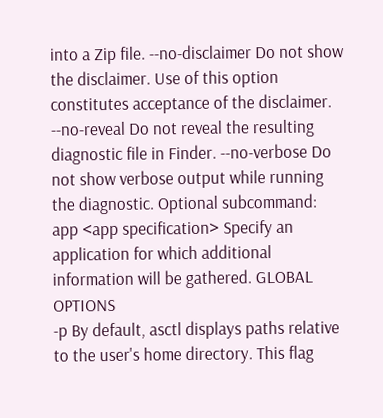into a Zip file. --no-disclaimer Do not show the disclaimer. Use of this option constitutes acceptance of the disclaimer. --no-reveal Do not reveal the resulting diagnostic file in Finder. --no-verbose Do not show verbose output while running the diagnostic. Optional subcommand: app <app specification> Specify an application for which additional information will be gathered. GLOBAL OPTIONS
-p By default, asctl displays paths relative to the user's home directory. This flag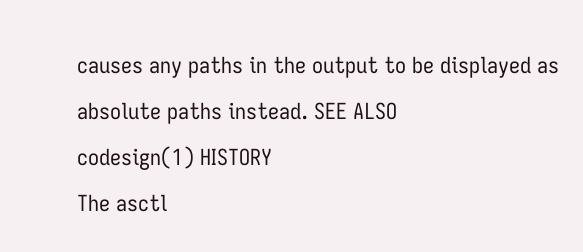causes any paths in the output to be displayed as absolute paths instead. SEE ALSO
codesign(1) HISTORY
The asctl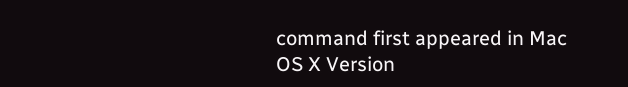command first appeared in Mac OS X Version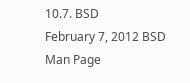10.7. BSD
February 7, 2012 BSD
Man Page